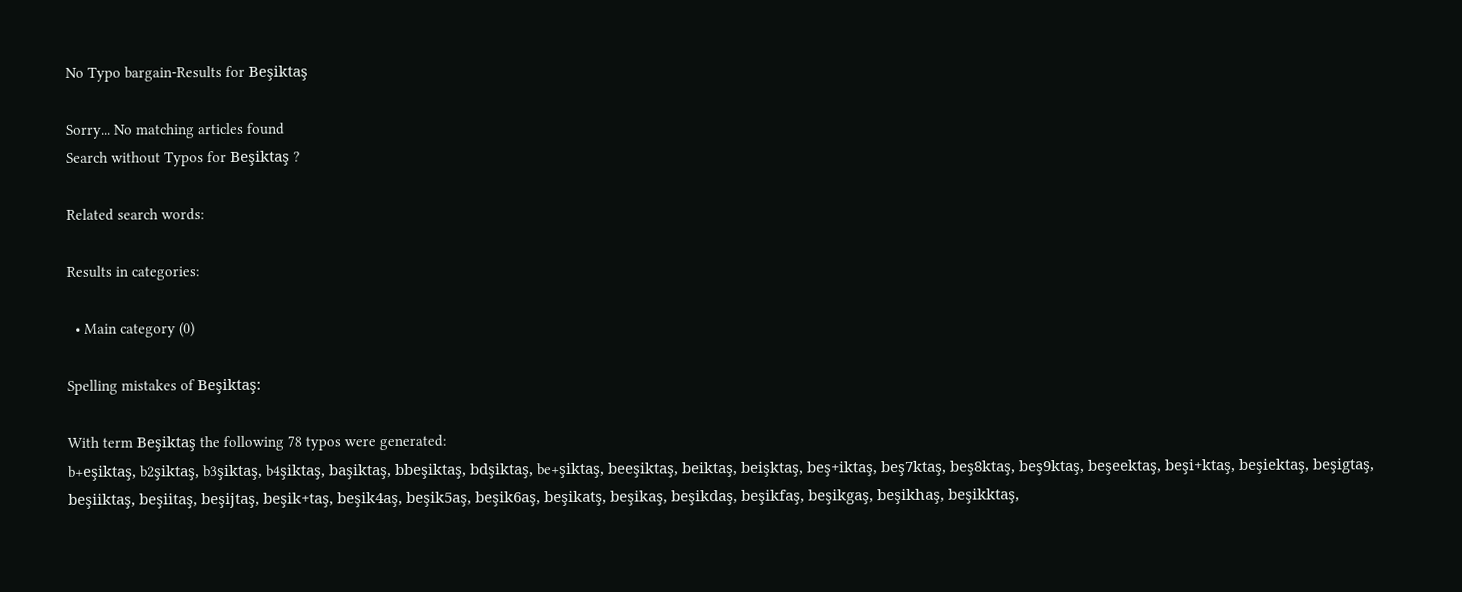No Typo bargain-Results for Beşiktaş

Sorry... No matching articles found
Search without Typos for Beşiktaş ?

Related search words:

Results in categories:

  • Main category (0)

Spelling mistakes of Beşiktaş:

With term Beşiktaş the following 78 typos were generated:
b+eşiktaş, b2şiktaş, b3şiktaş, b4şiktaş, başiktaş, bbeşiktaş, bdşiktaş, be+şiktaş, beeşiktaş, beiktaş, beişktaş, beş+iktaş, beş7ktaş, beş8ktaş, beş9ktaş, beşeektaş, beşi+ktaş, beşiektaş, beşigtaş, beşiiktaş, beşiitaş, beşijtaş, beşik+taş, beşik4aş, beşik5aş, beşik6aş, beşikatş, beşikaş, beşikdaş, beşikfaş, beşikgaş, beşikhaş, beşikktaş,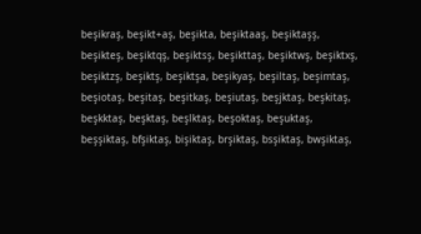beşikraş, beşikt+aş, beşikta, beşiktaaş, beşiktaşş, beşikteş, beşiktqş, beşiktsş, beşikttaş, beşiktwş, beşiktxş, beşiktzş, beşiktş, beşiktşa, beşikyaş, beşiltaş, beşimtaş, beşiotaş, beşitaş, beşitkaş, beşiutaş, beşjktaş, beşkitaş, beşkktaş, beşktaş, beşlktaş, beşoktaş, beşuktaş, beşşiktaş, bfşiktaş, bişiktaş, brşiktaş, bsşiktaş, bwşiktaş,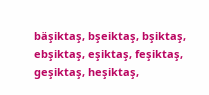bäşiktaş, bşeiktaş, bşiktaş, ebşiktaş, eşiktaş, feşiktaş, geşiktaş, heşiktaş,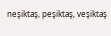neşiktaş, peşiktaş, veşiktaş